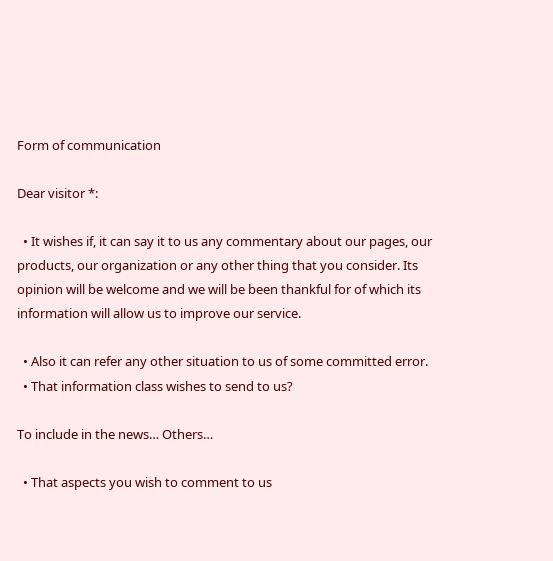Form of communication

Dear visitor *:

  • It wishes if, it can say it to us any commentary about our pages, our products, our organization or any other thing that you consider. Its opinion will be welcome and we will be been thankful for of which its information will allow us to improve our service.

  • Also it can refer any other situation to us of some committed error.
  • That information class wishes to send to us?

To include in the news… Others…

  • That aspects you wish to comment to us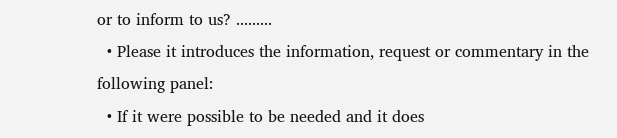or to inform to us? .........
  • Please it introduces the information, request or commentary in the following panel:
  • If it were possible to be needed and it does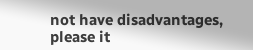not have disadvantages, please it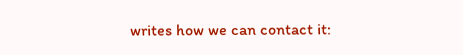writes how we can contact it: